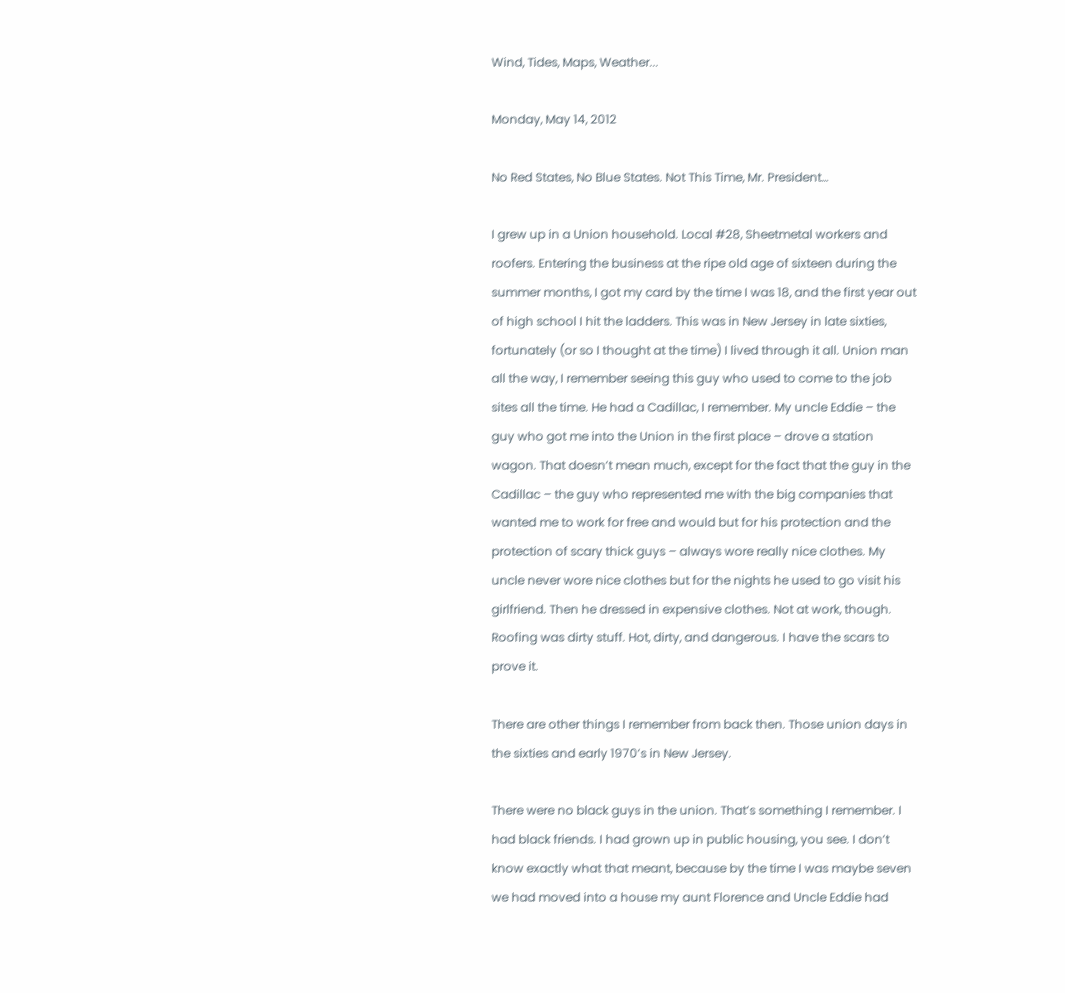Wind, Tides, Maps, Weather...

Monday, May 14, 2012

No Red States, No Blue States. Not This Time, Mr. President…

I grew up in a Union household. Local #28, Sheetmetal workers and roofers. Entering the business at the ripe old age of sixteen during the summer months, I got my card by the time I was 18, and the first year out of high school I hit the ladders. This was in New Jersey in late sixties, fortunately (or so I thought at the time) I lived through it all. Union man all the way, I remember seeing this guy who used to come to the job sites all the time. He had a Cadillac, I remember. My uncle Eddie – the guy who got me into the Union in the first place – drove a station wagon. That doesn’t mean much, except for the fact that the guy in the Cadillac – the guy who represented me with the big companies that wanted me to work for free and would but for his protection and the protection of scary thick guys – always wore really nice clothes. My uncle never wore nice clothes but for the nights he used to go visit his girlfriend. Then he dressed in expensive clothes. Not at work, though. Roofing was dirty stuff. Hot, dirty, and dangerous. I have the scars to prove it.

There are other things I remember from back then. Those union days in the sixties and early 1970’s in New Jersey.

There were no black guys in the union. That’s something I remember. I had black friends. I had grown up in public housing, you see. I don’t know exactly what that meant, because by the time I was maybe seven we had moved into a house my aunt Florence and Uncle Eddie had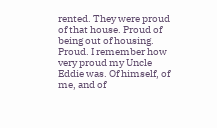rented. They were proud of that house. Proud of being out of housing. Proud. I remember how very proud my Uncle Eddie was. Of himself, of me, and of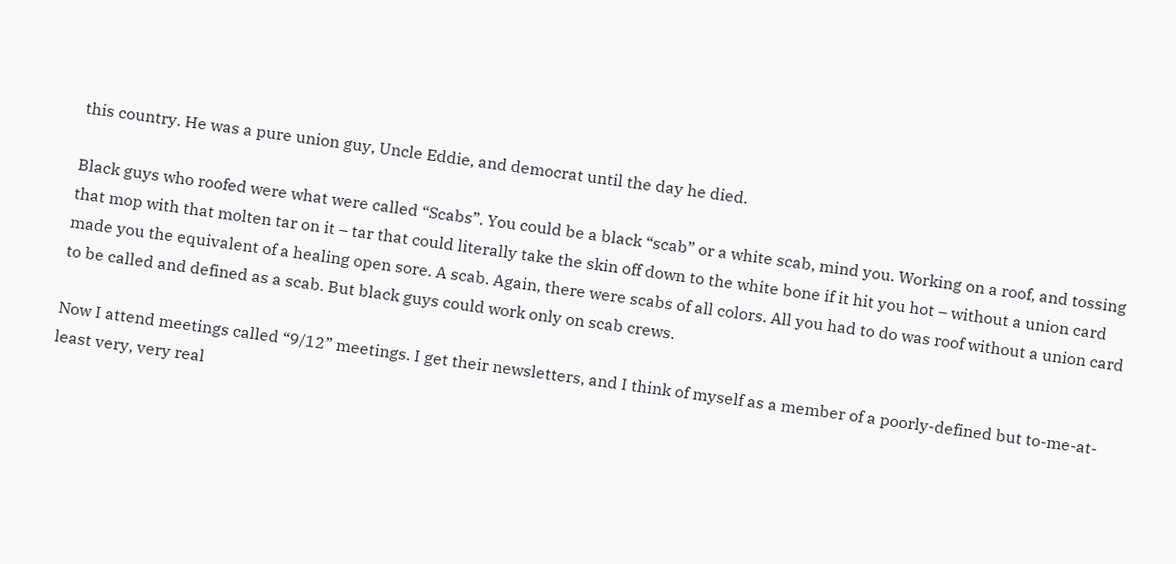this country. He was a pure union guy, Uncle Eddie, and democrat until the day he died.

Black guys who roofed were what were called “Scabs”. You could be a black “scab” or a white scab, mind you. Working on a roof, and tossing that mop with that molten tar on it – tar that could literally take the skin off down to the white bone if it hit you hot – without a union card made you the equivalent of a healing open sore. A scab. Again, there were scabs of all colors. All you had to do was roof without a union card to be called and defined as a scab. But black guys could work only on scab crews.

Now I attend meetings called “9/12” meetings. I get their newsletters, and I think of myself as a member of a poorly-defined but to-me-at-least very, very real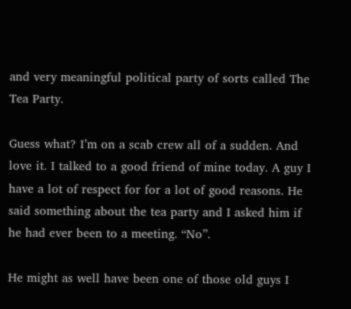and very meaningful political party of sorts called The Tea Party.

Guess what? I’m on a scab crew all of a sudden. And love it. I talked to a good friend of mine today. A guy I have a lot of respect for for a lot of good reasons. He said something about the tea party and I asked him if he had ever been to a meeting. “No”.

He might as well have been one of those old guys I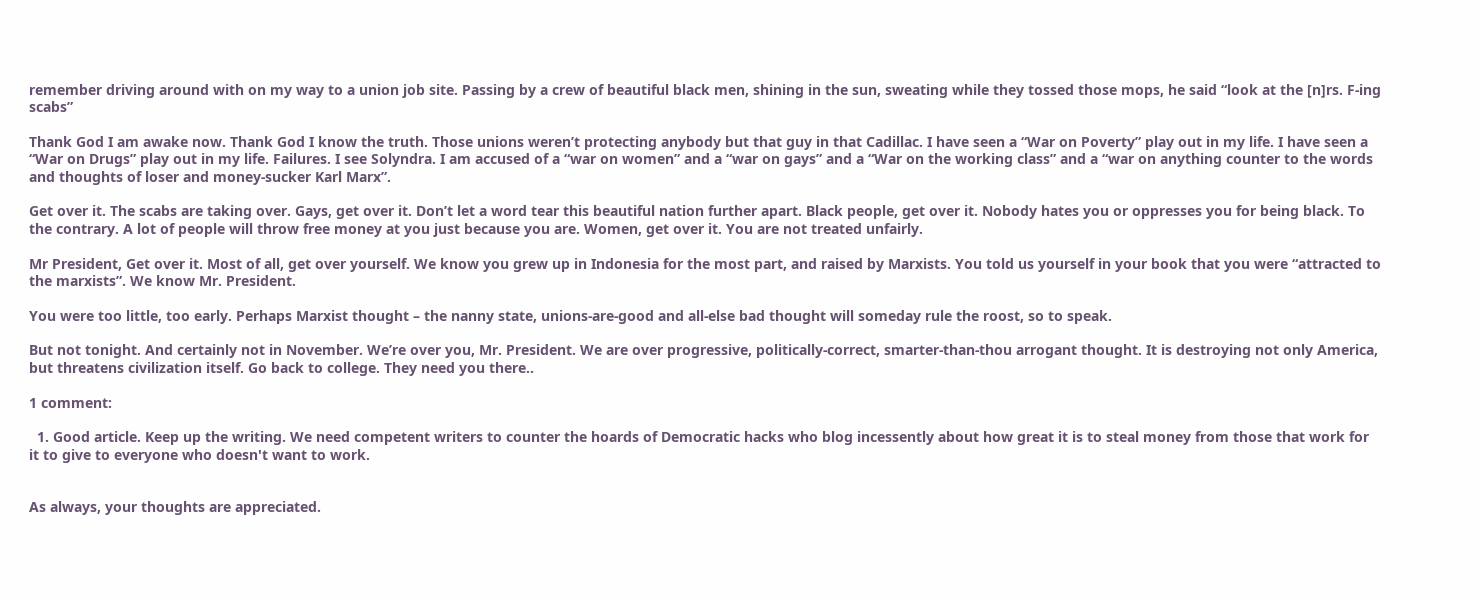remember driving around with on my way to a union job site. Passing by a crew of beautiful black men, shining in the sun, sweating while they tossed those mops, he said “look at the [n]rs. F-ing scabs”

Thank God I am awake now. Thank God I know the truth. Those unions weren’t protecting anybody but that guy in that Cadillac. I have seen a “War on Poverty” play out in my life. I have seen a “War on Drugs” play out in my life. Failures. I see Solyndra. I am accused of a “war on women” and a “war on gays” and a “War on the working class” and a “war on anything counter to the words and thoughts of loser and money-sucker Karl Marx”.

Get over it. The scabs are taking over. Gays, get over it. Don’t let a word tear this beautiful nation further apart. Black people, get over it. Nobody hates you or oppresses you for being black. To the contrary. A lot of people will throw free money at you just because you are. Women, get over it. You are not treated unfairly.

Mr President, Get over it. Most of all, get over yourself. We know you grew up in Indonesia for the most part, and raised by Marxists. You told us yourself in your book that you were “attracted to the marxists”. We know Mr. President.

You were too little, too early. Perhaps Marxist thought – the nanny state, unions-are-good and all-else bad thought will someday rule the roost, so to speak.

But not tonight. And certainly not in November. We’re over you, Mr. President. We are over progressive, politically-correct, smarter-than-thou arrogant thought. It is destroying not only America, but threatens civilization itself. Go back to college. They need you there..

1 comment:

  1. Good article. Keep up the writing. We need competent writers to counter the hoards of Democratic hacks who blog incessently about how great it is to steal money from those that work for it to give to everyone who doesn't want to work.


As always, your thoughts are appreciated.